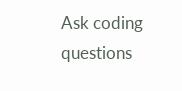Ask coding questions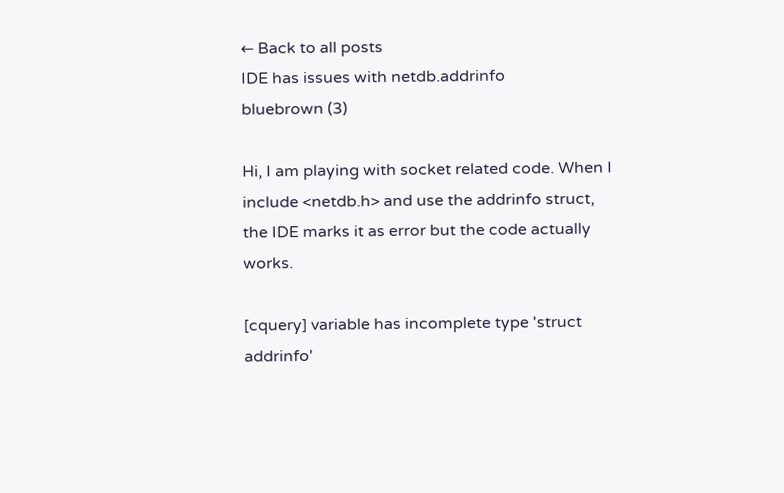← Back to all posts
IDE has issues with netdb.addrinfo
bluebrown (3)

Hi, I am playing with socket related code. When I include <netdb.h> and use the addrinfo struct, the IDE marks it as error but the code actually works.

[cquery] variable has incomplete type 'struct addrinfo'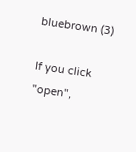bluebrown (3)

If you click "open",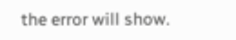the error will show.